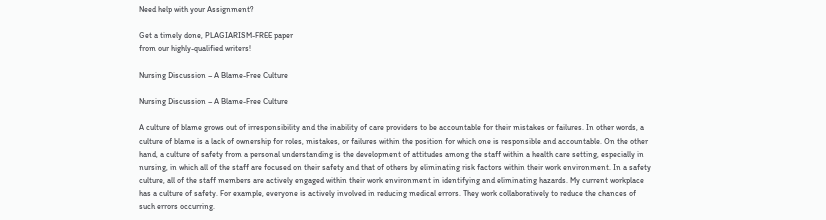Need help with your Assignment?

Get a timely done, PLAGIARISM-FREE paper
from our highly-qualified writers!

Nursing Discussion – A Blame-Free Culture

Nursing Discussion – A Blame-Free Culture

A culture of blame grows out of irresponsibility and the inability of care providers to be accountable for their mistakes or failures. In other words, a culture of blame is a lack of ownership for roles, mistakes, or failures within the position for which one is responsible and accountable. On the other hand, a culture of safety from a personal understanding is the development of attitudes among the staff within a health care setting, especially in nursing, in which all of the staff are focused on their safety and that of others by eliminating risk factors within their work environment. In a safety culture, all of the staff members are actively engaged within their work environment in identifying and eliminating hazards. My current workplace has a culture of safety. For example, everyone is actively involved in reducing medical errors. They work collaboratively to reduce the chances of such errors occurring.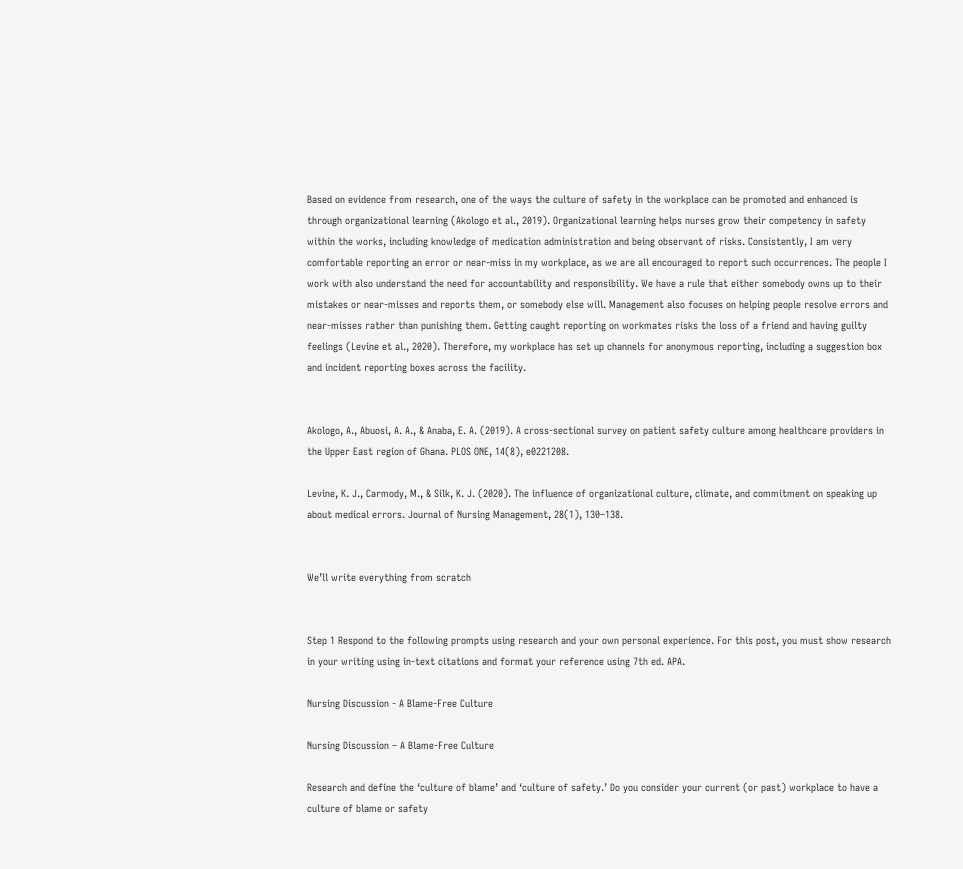Based on evidence from research, one of the ways the culture of safety in the workplace can be promoted and enhanced is through organizational learning (Akologo et al., 2019). Organizational learning helps nurses grow their competency in safety within the works, including knowledge of medication administration and being observant of risks. Consistently, I am very comfortable reporting an error or near-miss in my workplace, as we are all encouraged to report such occurrences. The people I work with also understand the need for accountability and responsibility. We have a rule that either somebody owns up to their mistakes or near-misses and reports them, or somebody else will. Management also focuses on helping people resolve errors and near-misses rather than punishing them. Getting caught reporting on workmates risks the loss of a friend and having guilty feelings (Levine et al., 2020). Therefore, my workplace has set up channels for anonymous reporting, including a suggestion box and incident reporting boxes across the facility.


Akologo, A., Abuosi, A. A., & Anaba, E. A. (2019). A cross-sectional survey on patient safety culture among healthcare providers in the Upper East region of Ghana. PLOS ONE, 14(8), e0221208.

Levine, K. J., Carmody, M., & Silk, K. J. (2020). The influence of organizational culture, climate, and commitment on speaking up about medical errors. Journal of Nursing Management, 28(1), 130–138.


We’ll write everything from scratch


Step 1 Respond to the following prompts using research and your own personal experience. For this post, you must show research in your writing using in-text citations and format your reference using 7th ed. APA.

Nursing Discussion - A Blame-Free Culture

Nursing Discussion – A Blame-Free Culture

Research and define the ‘culture of blame’ and ‘culture of safety.’ Do you consider your current (or past) workplace to have a culture of blame or safety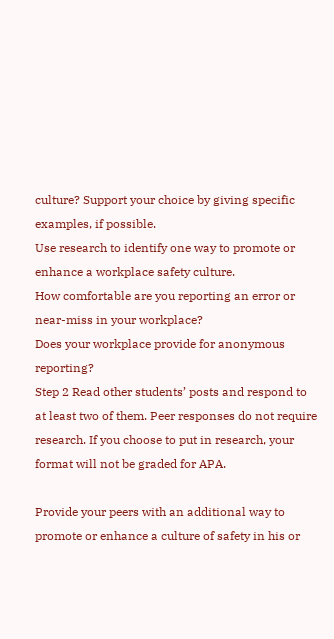culture? Support your choice by giving specific examples, if possible.
Use research to identify one way to promote or enhance a workplace safety culture.
How comfortable are you reporting an error or near-miss in your workplace?
Does your workplace provide for anonymous reporting?
Step 2 Read other students’ posts and respond to at least two of them. Peer responses do not require research. If you choose to put in research, your format will not be graded for APA.

Provide your peers with an additional way to promote or enhance a culture of safety in his or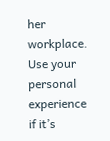her workplace.
Use your personal experience if it’s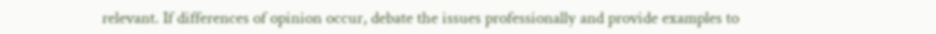relevant. If differences of opinion occur, debate the issues professionally and provide examples to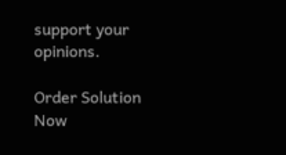support your opinions.

Order Solution Now